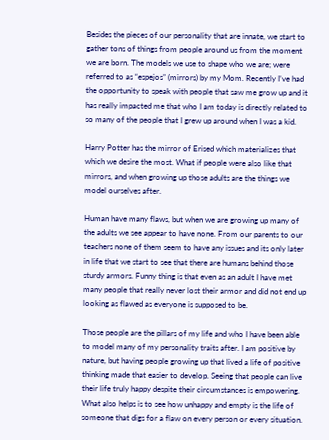Besides the pieces of our personality that are innate, we start to gather tons of things from people around us from the moment we are born. The models we use to shape who we are; were referred to as “espejos” (mirrors) by my Mom. Recently I’ve had the opportunity to speak with people that saw me grow up and it has really impacted me that who I am today is directly related to so many of the people that I grew up around when I was a kid.

Harry Potter has the mirror of Erised which materializes that which we desire the most. What if people were also like that mirrors, and when growing up those adults are the things we model ourselves after.

Human have many flaws, but when we are growing up many of the adults we see appear to have none. From our parents to our teachers none of them seem to have any issues and its only later in life that we start to see that there are humans behind those sturdy armors. Funny thing is that even as an adult I have met many people that really never lost their armor and did not end up looking as flawed as everyone is supposed to be.

Those people are the pillars of my life and who I have been able to model many of my personality traits after. I am positive by nature, but having people growing up that lived a life of positive thinking made that easier to develop. Seeing that people can live their life truly happy despite their circumstances is empowering. What also helps is to see how unhappy and empty is the life of someone that digs for a flaw on every person or every situation.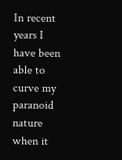In recent years I have been able to curve my paranoid nature when it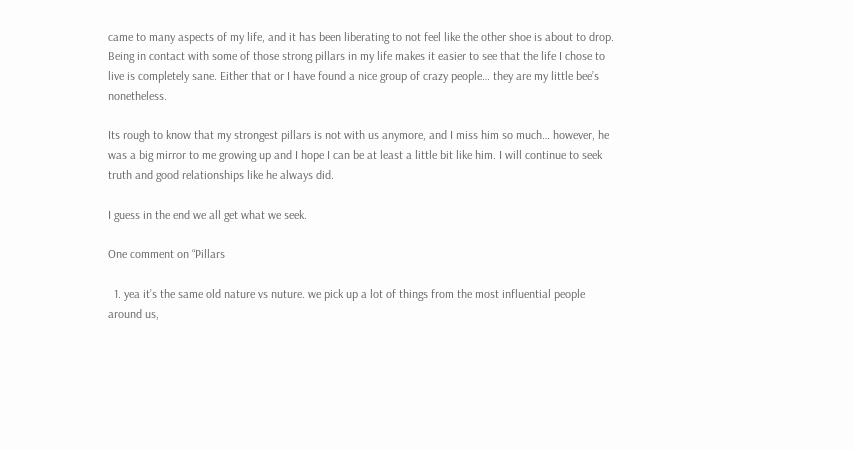came to many aspects of my life, and it has been liberating to not feel like the other shoe is about to drop. Being in contact with some of those strong pillars in my life makes it easier to see that the life I chose to live is completely sane. Either that or I have found a nice group of crazy people… they are my little bee’s nonetheless.

Its rough to know that my strongest pillars is not with us anymore, and I miss him so much… however, he was a big mirror to me growing up and I hope I can be at least a little bit like him. I will continue to seek truth and good relationships like he always did.

I guess in the end we all get what we seek.

One comment on “Pillars

  1. yea it’s the same old nature vs nuture. we pick up a lot of things from the most influential people around us,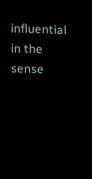influential in the sense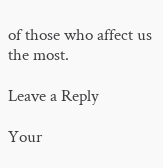of those who affect us the most.

Leave a Reply

Your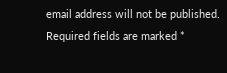email address will not be published. Required fields are marked *